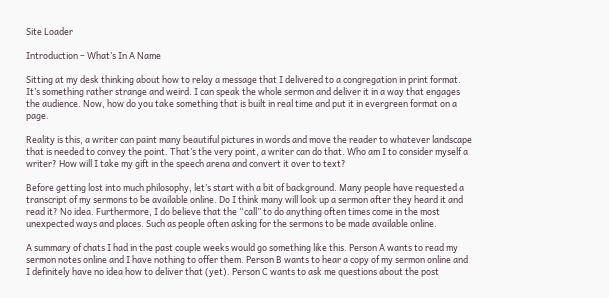Site Loader

Introduction – What’s In A Name

Sitting at my desk thinking about how to relay a message that I delivered to a congregation in print format. It’s something rather strange and weird. I can speak the whole sermon and deliver it in a way that engages the audience. Now, how do you take something that is built in real time and put it in evergreen format on a page.

Reality is this, a writer can paint many beautiful pictures in words and move the reader to whatever landscape that is needed to convey the point. That’s the very point, a writer can do that. Who am I to consider myself a writer? How will I take my gift in the speech arena and convert it over to text?

Before getting lost into much philosophy, let’s start with a bit of background. Many people have requested a transcript of my sermons to be available online. Do I think many will look up a sermon after they heard it and read it? No idea. Furthermore, I do believe that the “call” to do anything often times come in the most unexpected ways and places. Such as people often asking for the sermons to be made available online.

A summary of chats I had in the past couple weeks would go something like this. Person A wants to read my sermon notes online and I have nothing to offer them. Person B wants to hear a copy of my sermon online and I definitely have no idea how to deliver that (yet). Person C wants to ask me questions about the post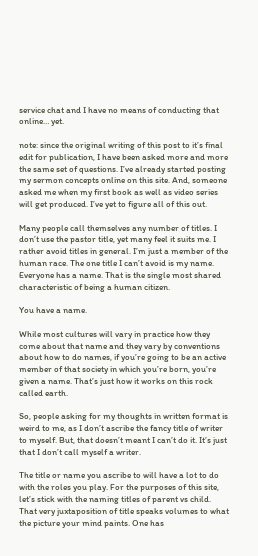service chat and I have no means of conducting that online… yet.

note: since the original writing of this post to it’s final edit for publication, I have been asked more and more the same set of questions. I’ve already started posting my sermon concepts online on this site. And, someone asked me when my first book as well as video series will get produced. I’ve yet to figure all of this out.

Many people call themselves any number of titles. I don’t use the pastor title, yet many feel it suits me. I rather avoid titles in general. I’m just a member of the human race. The one title I can’t avoid is my name. Everyone has a name. That is the single most shared characteristic of being a human citizen.

You have a name.

While most cultures will vary in practice how they come about that name and they vary by conventions about how to do names, if you’re going to be an active member of that society in which you’re born, you’re given a name. That’s just how it works on this rock called earth.

So, people asking for my thoughts in written format is weird to me, as I don’t ascribe the fancy title of writer to myself. But, that doesn’t meant I can’t do it. It’s just that I don’t call myself a writer.

The title or name you ascribe to will have a lot to do with the roles you play. For the purposes of this site, let’s stick with the naming titles of parent vs child. That very juxtaposition of title speaks volumes to what the picture your mind paints. One has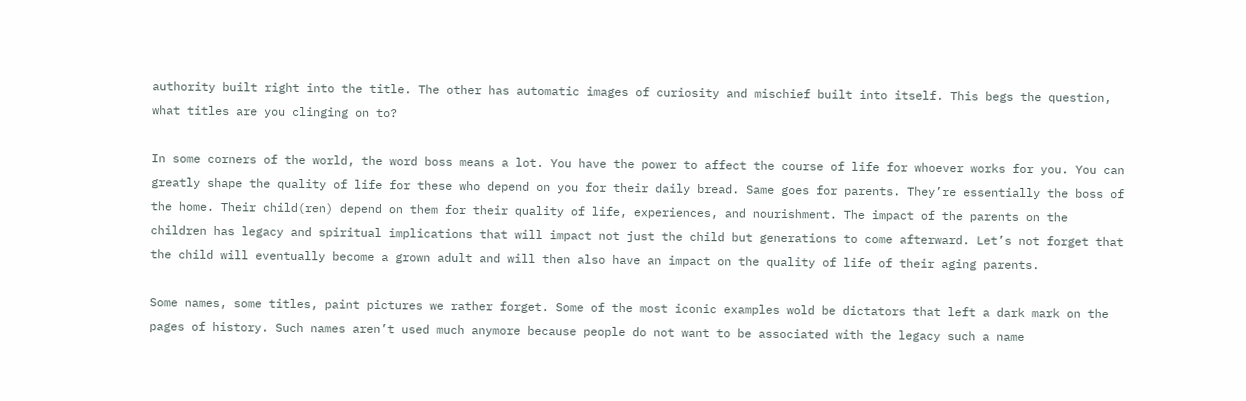authority built right into the title. The other has automatic images of curiosity and mischief built into itself. This begs the question, what titles are you clinging on to?

In some corners of the world, the word boss means a lot. You have the power to affect the course of life for whoever works for you. You can greatly shape the quality of life for these who depend on you for their daily bread. Same goes for parents. They’re essentially the boss of the home. Their child(ren) depend on them for their quality of life, experiences, and nourishment. The impact of the parents on the children has legacy and spiritual implications that will impact not just the child but generations to come afterward. Let’s not forget that the child will eventually become a grown adult and will then also have an impact on the quality of life of their aging parents.

Some names, some titles, paint pictures we rather forget. Some of the most iconic examples wold be dictators that left a dark mark on the pages of history. Such names aren’t used much anymore because people do not want to be associated with the legacy such a name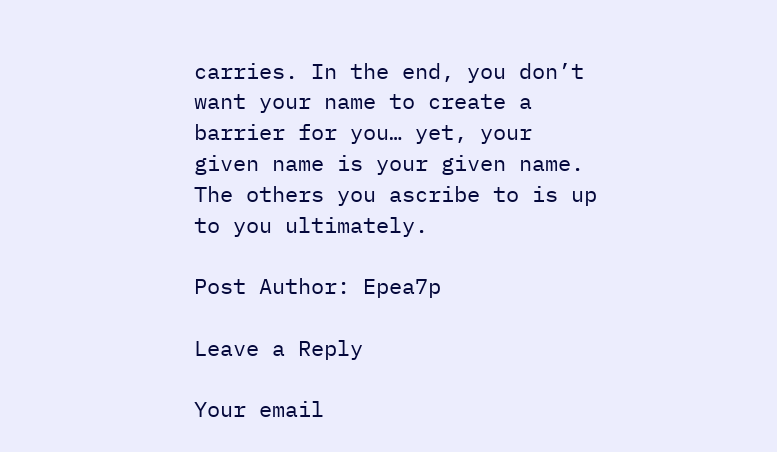carries. In the end, you don’t want your name to create a barrier for you… yet, your given name is your given name. The others you ascribe to is up to you ultimately.

Post Author: Epea7p

Leave a Reply

Your email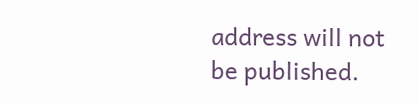address will not be published.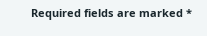Required fields are marked *